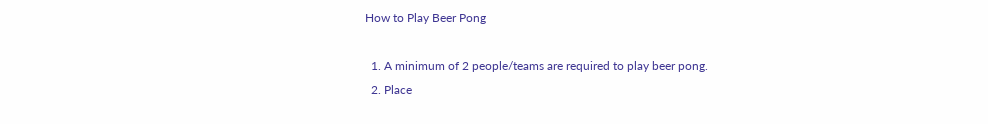How to Play Beer Pong

  1. A minimum of 2 people/teams are required to play beer pong.
  2. Place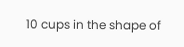10 cups in the shape of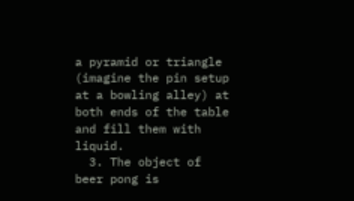a pyramid or triangle (imagine the pin setup at a bowling alley) at both ends of the table and fill them with liquid.
  3. The object of beer pong is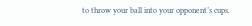to throw your ball into your opponent’s cups.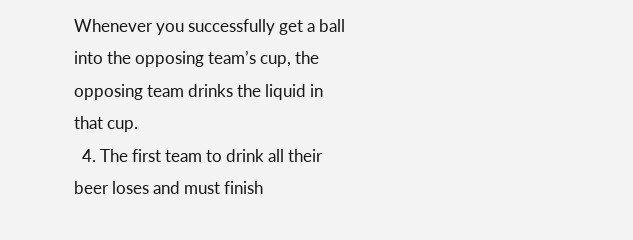Whenever you successfully get a ball into the opposing team’s cup, the opposing team drinks the liquid in that cup.
  4. The first team to drink all their beer loses and must finish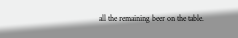all the remaining beer on the table.